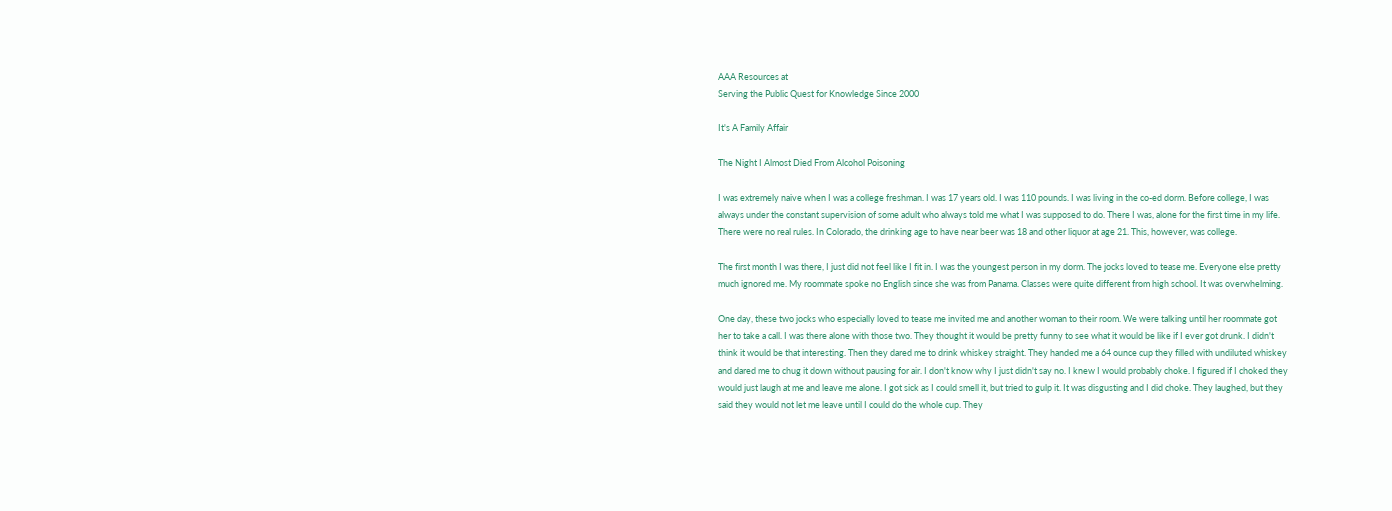AAA Resources at
Serving the Public Quest for Knowledge Since 2000

It's A Family Affair

The Night I Almost Died From Alcohol Poisoning

I was extremely naive when I was a college freshman. I was 17 years old. I was 110 pounds. I was living in the co-ed dorm. Before college, I was always under the constant supervision of some adult who always told me what I was supposed to do. There I was, alone for the first time in my life. There were no real rules. In Colorado, the drinking age to have near beer was 18 and other liquor at age 21. This, however, was college.

The first month I was there, I just did not feel like I fit in. I was the youngest person in my dorm. The jocks loved to tease me. Everyone else pretty much ignored me. My roommate spoke no English since she was from Panama. Classes were quite different from high school. It was overwhelming.

One day, these two jocks who especially loved to tease me invited me and another woman to their room. We were talking until her roommate got her to take a call. I was there alone with those two. They thought it would be pretty funny to see what it would be like if I ever got drunk. I didn't think it would be that interesting. Then they dared me to drink whiskey straight. They handed me a 64 ounce cup they filled with undiluted whiskey and dared me to chug it down without pausing for air. I don't know why I just didn't say no. I knew I would probably choke. I figured if I choked they would just laugh at me and leave me alone. I got sick as I could smell it, but tried to gulp it. It was disgusting and I did choke. They laughed, but they said they would not let me leave until I could do the whole cup. They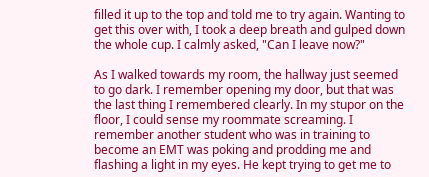filled it up to the top and told me to try again. Wanting to get this over with, I took a deep breath and gulped down the whole cup. I calmly asked, "Can I leave now?"

As I walked towards my room, the hallway just seemed to go dark. I remember opening my door, but that was the last thing I remembered clearly. In my stupor on the floor, I could sense my roommate screaming. I remember another student who was in training to become an EMT was poking and prodding me and flashing a light in my eyes. He kept trying to get me to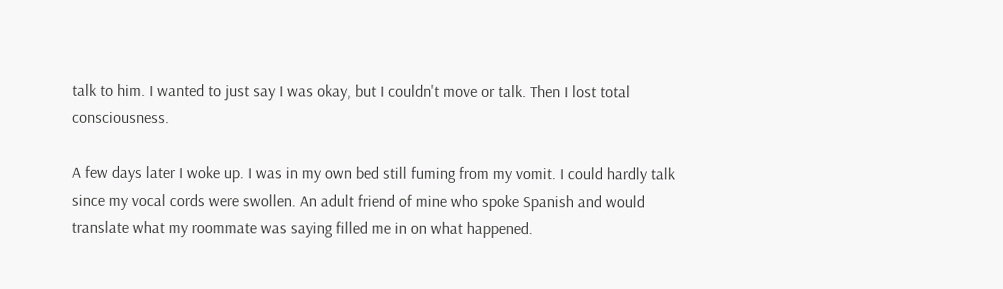talk to him. I wanted to just say I was okay, but I couldn't move or talk. Then I lost total consciousness.

A few days later I woke up. I was in my own bed still fuming from my vomit. I could hardly talk since my vocal cords were swollen. An adult friend of mine who spoke Spanish and would translate what my roommate was saying filled me in on what happened.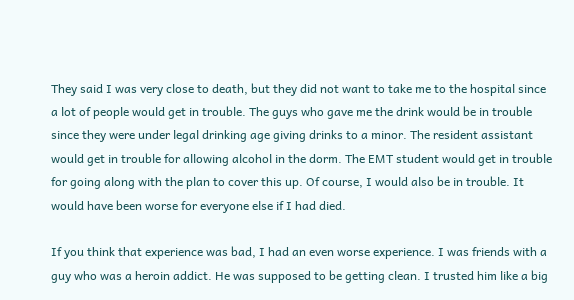They said I was very close to death, but they did not want to take me to the hospital since a lot of people would get in trouble. The guys who gave me the drink would be in trouble since they were under legal drinking age giving drinks to a minor. The resident assistant would get in trouble for allowing alcohol in the dorm. The EMT student would get in trouble for going along with the plan to cover this up. Of course, I would also be in trouble. It would have been worse for everyone else if I had died.

If you think that experience was bad, I had an even worse experience. I was friends with a guy who was a heroin addict. He was supposed to be getting clean. I trusted him like a big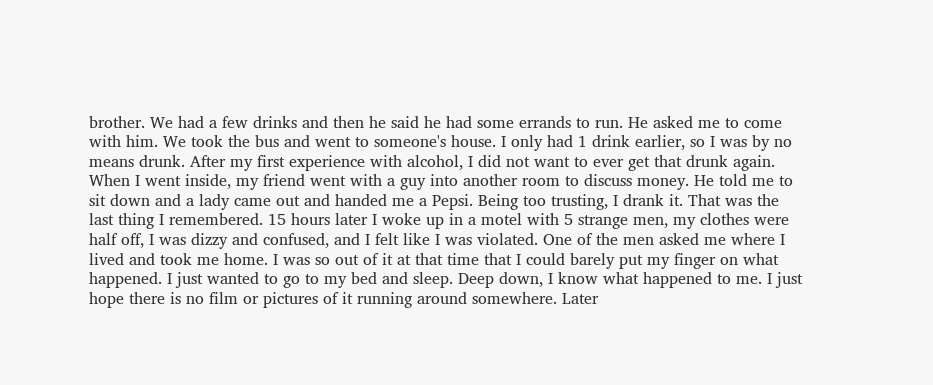brother. We had a few drinks and then he said he had some errands to run. He asked me to come with him. We took the bus and went to someone's house. I only had 1 drink earlier, so I was by no means drunk. After my first experience with alcohol, I did not want to ever get that drunk again. When I went inside, my friend went with a guy into another room to discuss money. He told me to sit down and a lady came out and handed me a Pepsi. Being too trusting, I drank it. That was the last thing I remembered. 15 hours later I woke up in a motel with 5 strange men, my clothes were half off, I was dizzy and confused, and I felt like I was violated. One of the men asked me where I lived and took me home. I was so out of it at that time that I could barely put my finger on what happened. I just wanted to go to my bed and sleep. Deep down, I know what happened to me. I just hope there is no film or pictures of it running around somewhere. Later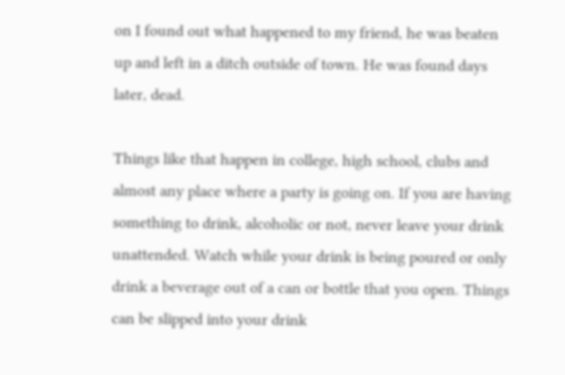on I found out what happened to my friend, he was beaten up and left in a ditch outside of town. He was found days later, dead.

Things like that happen in college, high school, clubs and almost any place where a party is going on. If you are having something to drink, alcoholic or not, never leave your drink unattended. Watch while your drink is being poured or only drink a beverage out of a can or bottle that you open. Things can be slipped into your drink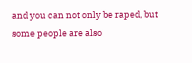and you can not only be raped, but some people are also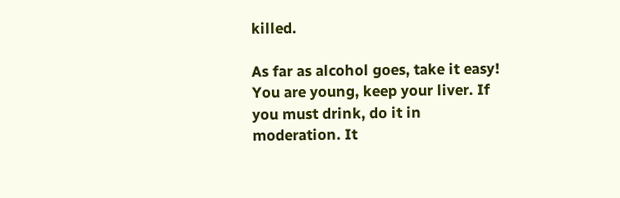killed.

As far as alcohol goes, take it easy! You are young, keep your liver. If you must drink, do it in moderation. It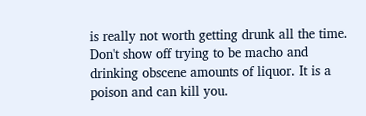is really not worth getting drunk all the time. Don't show off trying to be macho and drinking obscene amounts of liquor. It is a poison and can kill you.